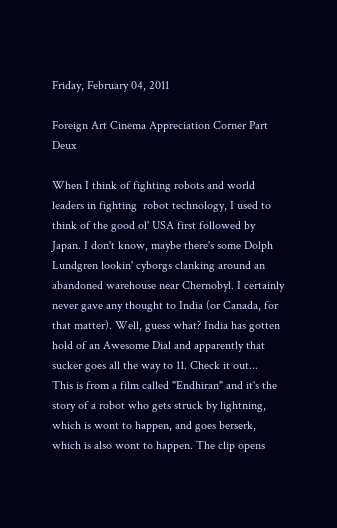Friday, February 04, 2011

Foreign Art Cinema Appreciation Corner Part Deux

When I think of fighting robots and world leaders in fighting  robot technology, I used to think of the good ol' USA first followed by Japan. I don't know, maybe there's some Dolph Lundgren lookin' cyborgs clanking around an abandoned warehouse near Chernobyl. I certainly never gave any thought to India (or Canada, for that matter). Well, guess what? India has gotten hold of an Awesome Dial and apparently that sucker goes all the way to 11. Check it out...
This is from a film called "Endhiran" and it's the story of a robot who gets struck by lightning, which is wont to happen, and goes berserk, which is also wont to happen. The clip opens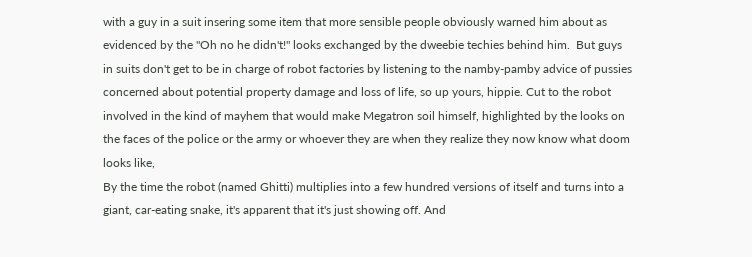with a guy in a suit insering some item that more sensible people obviously warned him about as evidenced by the "Oh no he didn't!" looks exchanged by the dweebie techies behind him.  But guys in suits don't get to be in charge of robot factories by listening to the namby-pamby advice of pussies concerned about potential property damage and loss of life, so up yours, hippie. Cut to the robot involved in the kind of mayhem that would make Megatron soil himself, highlighted by the looks on the faces of the police or the army or whoever they are when they realize they now know what doom looks like,
By the time the robot (named Ghitti) multiplies into a few hundred versions of itself and turns into a giant, car-eating snake, it's apparent that it's just showing off. And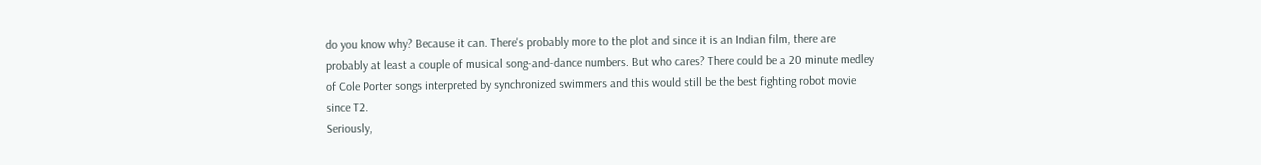do you know why? Because it can. There's probably more to the plot and since it is an Indian film, there are probably at least a couple of musical song-and-dance numbers. But who cares? There could be a 20 minute medley of Cole Porter songs interpreted by synchronized swimmers and this would still be the best fighting robot movie since T2.
Seriously,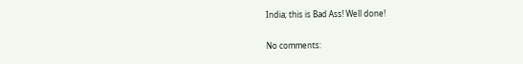India; this is Bad Ass! Well done!

No comments: